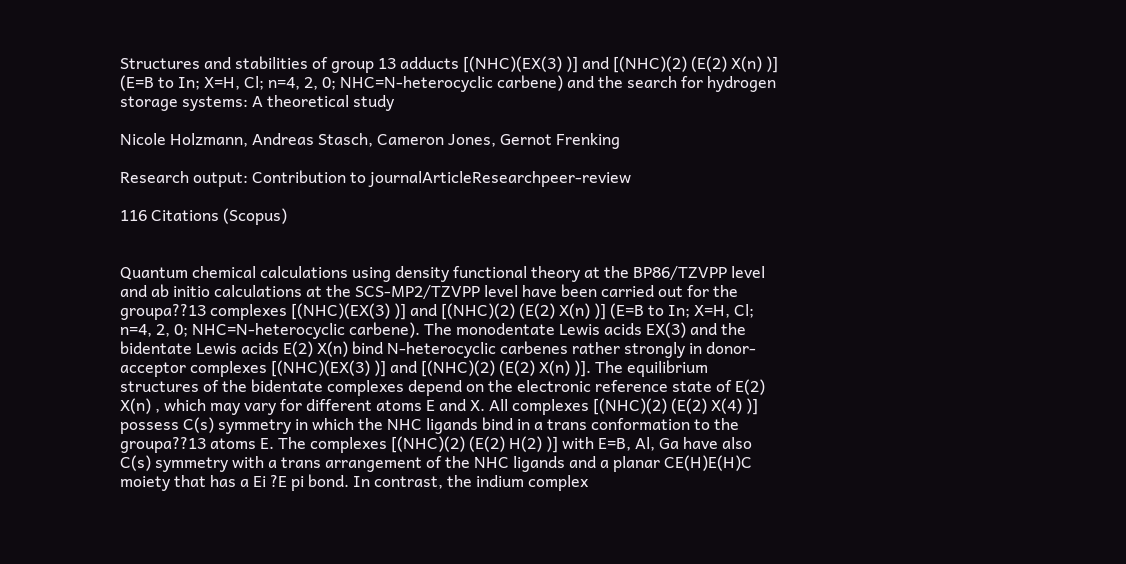Structures and stabilities of group 13 adducts [(NHC)(EX(3) )] and [(NHC)(2) (E(2) X(n) )] (E=B to In; X=H, Cl; n=4, 2, 0; NHC=N-heterocyclic carbene) and the search for hydrogen storage systems: A theoretical study

Nicole Holzmann, Andreas Stasch, Cameron Jones, Gernot Frenking

Research output: Contribution to journalArticleResearchpeer-review

116 Citations (Scopus)


Quantum chemical calculations using density functional theory at the BP86/TZVPP level and ab initio calculations at the SCS-MP2/TZVPP level have been carried out for the groupa??13 complexes [(NHC)(EX(3) )] and [(NHC)(2) (E(2) X(n) )] (E=B to In; X=H, Cl; n=4, 2, 0; NHC=N-heterocyclic carbene). The monodentate Lewis acids EX(3) and the bidentate Lewis acids E(2) X(n) bind N-heterocyclic carbenes rather strongly in donor-acceptor complexes [(NHC)(EX(3) )] and [(NHC)(2) (E(2) X(n) )]. The equilibrium structures of the bidentate complexes depend on the electronic reference state of E(2) X(n) , which may vary for different atoms E and X. All complexes [(NHC)(2) (E(2) X(4) )] possess C(s) symmetry in which the NHC ligands bind in a trans conformation to the groupa??13 atoms E. The complexes [(NHC)(2) (E(2) H(2) )] with E=B, Al, Ga have also C(s) symmetry with a trans arrangement of the NHC ligands and a planar CE(H)E(H)C moiety that has a Ei ?E pi bond. In contrast, the indium complex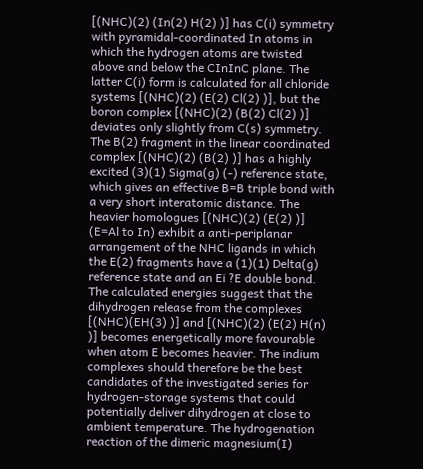[(NHC)(2) (In(2) H(2) )] has C(i) symmetry with pyramidal-coordinated In atoms in which the hydrogen atoms are twisted above and below the CInInC plane. The latter C(i) form is calculated for all chloride systems [(NHC)(2) (E(2) Cl(2) )], but the boron complex [(NHC)(2) (B(2) Cl(2) )] deviates only slightly from C(s) symmetry. The B(2) fragment in the linear coordinated complex [(NHC)(2) (B(2) )] has a highly excited (3)(1) Sigma(g) (-) reference state, which gives an effective B=B triple bond with a very short interatomic distance. The heavier homologues [(NHC)(2) (E(2) )] (E=Al to In) exhibit a anti-periplanar arrangement of the NHC ligands in which the E(2) fragments have a (1)(1) Delta(g) reference state and an Ei ?E double bond. The calculated energies suggest that the dihydrogen release from the complexes [(NHC)(EH(3) )] and [(NHC)(2) (E(2) H(n) )] becomes energetically more favourable when atom E becomes heavier. The indium complexes should therefore be the best candidates of the investigated series for hydrogen-storage systems that could potentially deliver dihydrogen at close to ambient temperature. The hydrogenation reaction of the dimeric magnesium(I)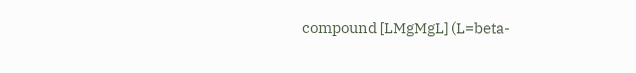compound [LMgMgL] (L=beta-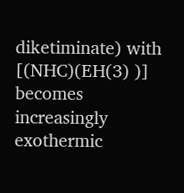diketiminate) with [(NHC)(EH(3) )] becomes increasingly exothermic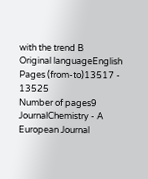with the trend B
Original languageEnglish
Pages (from-to)13517 - 13525
Number of pages9
JournalChemistry - A European Journal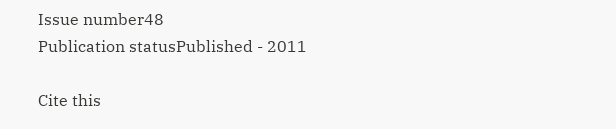Issue number48
Publication statusPublished - 2011

Cite this